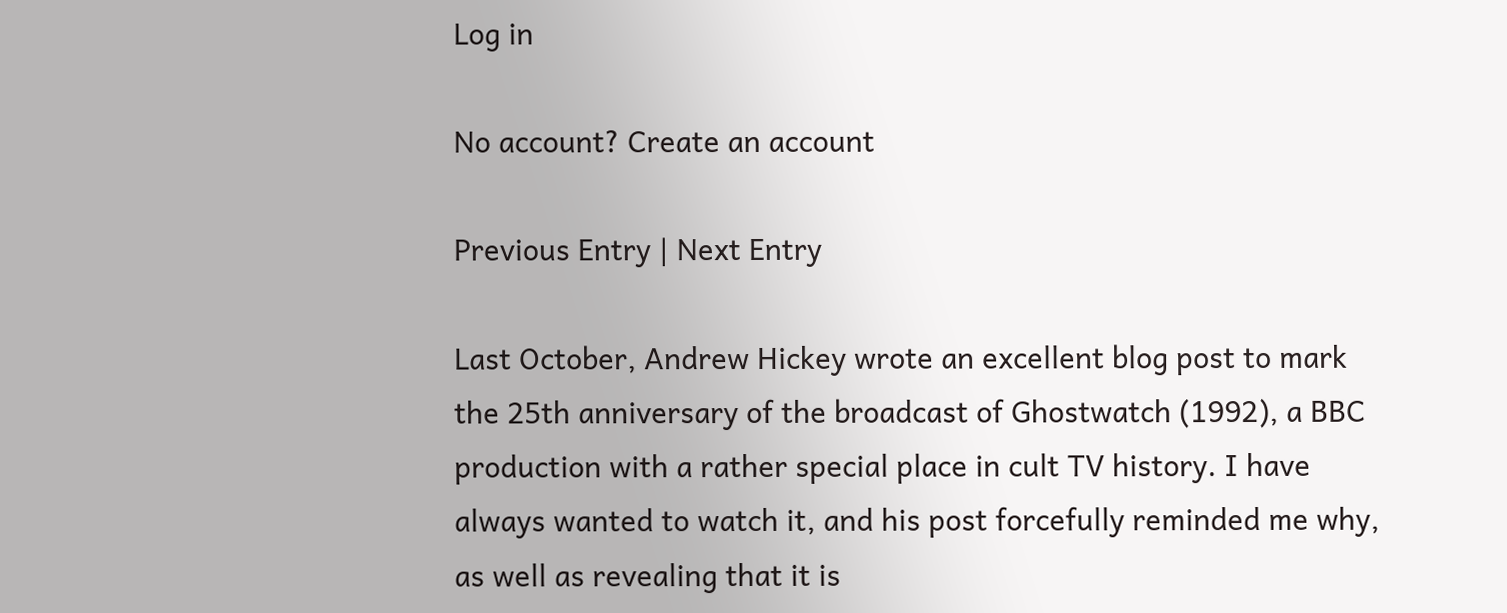Log in

No account? Create an account

Previous Entry | Next Entry

Last October, Andrew Hickey wrote an excellent blog post to mark the 25th anniversary of the broadcast of Ghostwatch (1992), a BBC production with a rather special place in cult TV history. I have always wanted to watch it, and his post forcefully reminded me why, as well as revealing that it is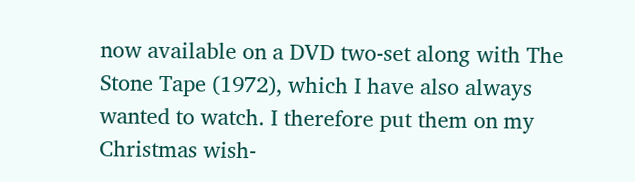now available on a DVD two-set along with The Stone Tape (1972), which I have also always wanted to watch. I therefore put them on my Christmas wish-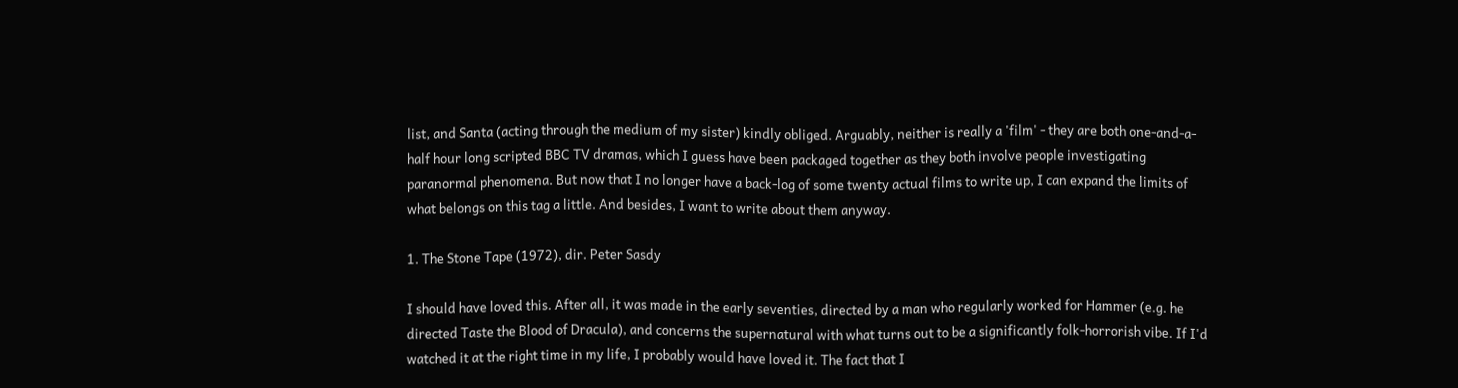list, and Santa (acting through the medium of my sister) kindly obliged. Arguably, neither is really a 'film' - they are both one-and-a-half hour long scripted BBC TV dramas, which I guess have been packaged together as they both involve people investigating paranormal phenomena. But now that I no longer have a back-log of some twenty actual films to write up, I can expand the limits of what belongs on this tag a little. And besides, I want to write about them anyway.

1. The Stone Tape (1972), dir. Peter Sasdy

I should have loved this. After all, it was made in the early seventies, directed by a man who regularly worked for Hammer (e.g. he directed Taste the Blood of Dracula), and concerns the supernatural with what turns out to be a significantly folk-horrorish vibe. If I'd watched it at the right time in my life, I probably would have loved it. The fact that I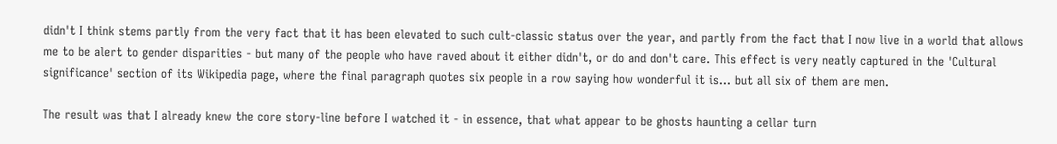didn't I think stems partly from the very fact that it has been elevated to such cult-classic status over the year, and partly from the fact that I now live in a world that allows me to be alert to gender disparities - but many of the people who have raved about it either didn't, or do and don't care. This effect is very neatly captured in the 'Cultural significance' section of its Wikipedia page, where the final paragraph quotes six people in a row saying how wonderful it is... but all six of them are men.

The result was that I already knew the core story-line before I watched it - in essence, that what appear to be ghosts haunting a cellar turn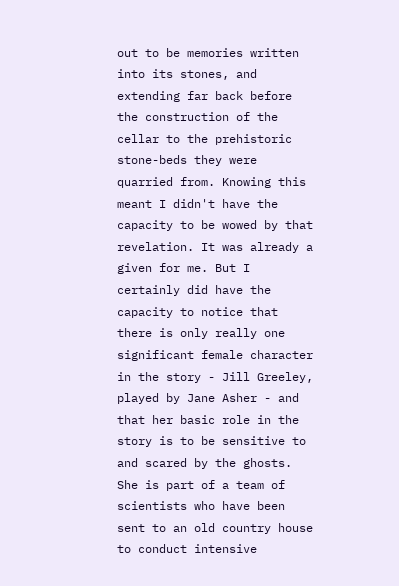out to be memories written into its stones, and extending far back before the construction of the cellar to the prehistoric stone-beds they were quarried from. Knowing this meant I didn't have the capacity to be wowed by that revelation. It was already a given for me. But I certainly did have the capacity to notice that there is only really one significant female character in the story - Jill Greeley, played by Jane Asher - and that her basic role in the story is to be sensitive to and scared by the ghosts. She is part of a team of scientists who have been sent to an old country house to conduct intensive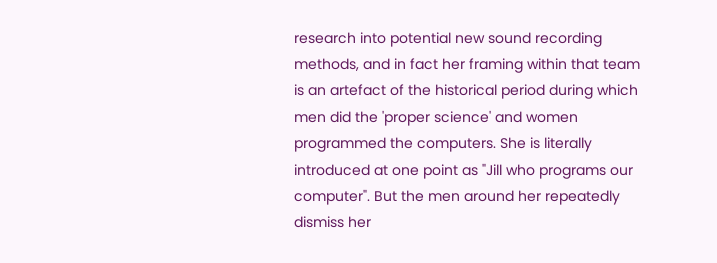research into potential new sound recording methods, and in fact her framing within that team is an artefact of the historical period during which men did the 'proper science' and women programmed the computers. She is literally introduced at one point as "Jill who programs our computer". But the men around her repeatedly dismiss her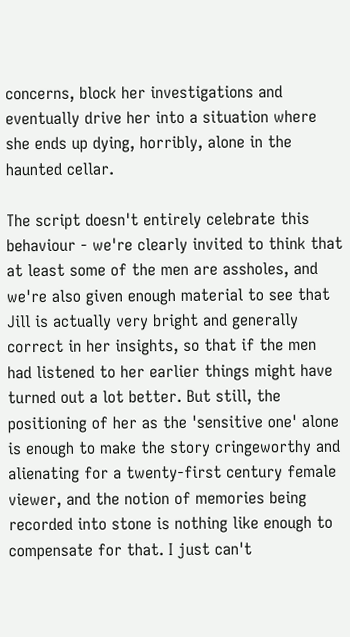concerns, block her investigations and eventually drive her into a situation where she ends up dying, horribly, alone in the haunted cellar.

The script doesn't entirely celebrate this behaviour - we're clearly invited to think that at least some of the men are assholes, and we're also given enough material to see that Jill is actually very bright and generally correct in her insights, so that if the men had listened to her earlier things might have turned out a lot better. But still, the positioning of her as the 'sensitive one' alone is enough to make the story cringeworthy and alienating for a twenty-first century female viewer, and the notion of memories being recorded into stone is nothing like enough to compensate for that. I just can't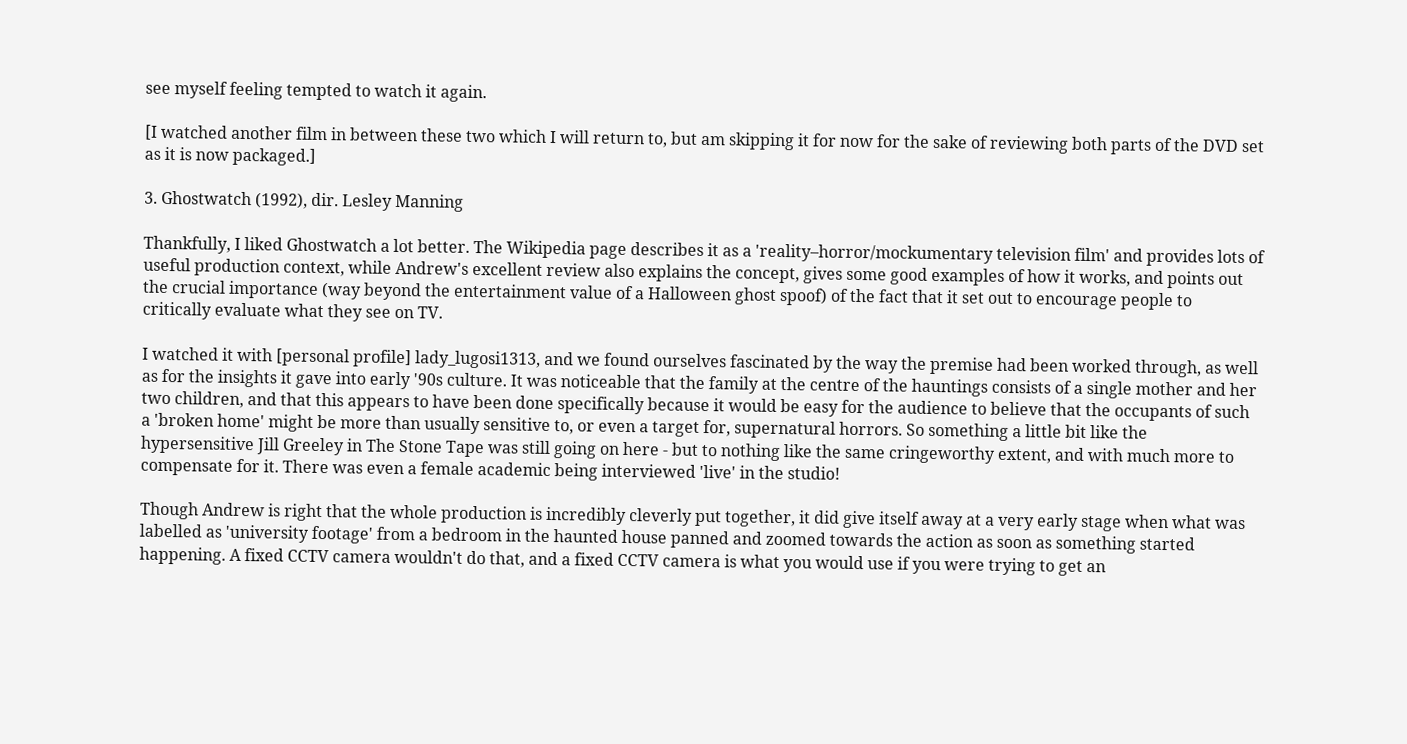see myself feeling tempted to watch it again.

[I watched another film in between these two which I will return to, but am skipping it for now for the sake of reviewing both parts of the DVD set as it is now packaged.]

3. Ghostwatch (1992), dir. Lesley Manning

Thankfully, I liked Ghostwatch a lot better. The Wikipedia page describes it as a 'reality–horror/mockumentary television film' and provides lots of useful production context, while Andrew's excellent review also explains the concept, gives some good examples of how it works, and points out the crucial importance (way beyond the entertainment value of a Halloween ghost spoof) of the fact that it set out to encourage people to critically evaluate what they see on TV.

I watched it with [personal profile] lady_lugosi1313, and we found ourselves fascinated by the way the premise had been worked through, as well as for the insights it gave into early '90s culture. It was noticeable that the family at the centre of the hauntings consists of a single mother and her two children, and that this appears to have been done specifically because it would be easy for the audience to believe that the occupants of such a 'broken home' might be more than usually sensitive to, or even a target for, supernatural horrors. So something a little bit like the hypersensitive Jill Greeley in The Stone Tape was still going on here - but to nothing like the same cringeworthy extent, and with much more to compensate for it. There was even a female academic being interviewed 'live' in the studio!

Though Andrew is right that the whole production is incredibly cleverly put together, it did give itself away at a very early stage when what was labelled as 'university footage' from a bedroom in the haunted house panned and zoomed towards the action as soon as something started happening. A fixed CCTV camera wouldn't do that, and a fixed CCTV camera is what you would use if you were trying to get an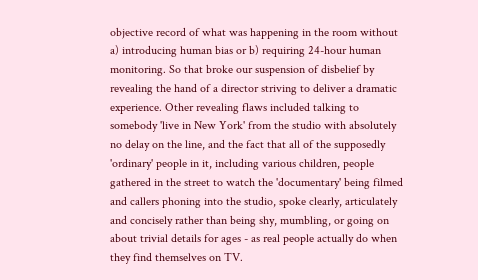objective record of what was happening in the room without a) introducing human bias or b) requiring 24-hour human monitoring. So that broke our suspension of disbelief by revealing the hand of a director striving to deliver a dramatic experience. Other revealing flaws included talking to somebody 'live in New York' from the studio with absolutely no delay on the line, and the fact that all of the supposedly 'ordinary' people in it, including various children, people gathered in the street to watch the 'documentary' being filmed and callers phoning into the studio, spoke clearly, articulately and concisely rather than being shy, mumbling, or going on about trivial details for ages - as real people actually do when they find themselves on TV.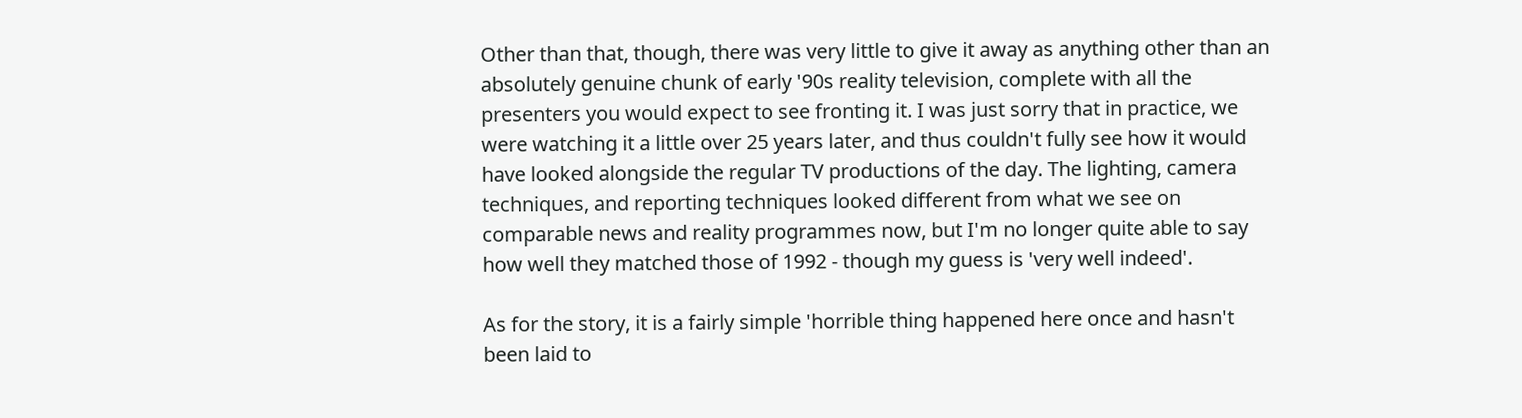Other than that, though, there was very little to give it away as anything other than an absolutely genuine chunk of early '90s reality television, complete with all the presenters you would expect to see fronting it. I was just sorry that in practice, we were watching it a little over 25 years later, and thus couldn't fully see how it would have looked alongside the regular TV productions of the day. The lighting, camera techniques, and reporting techniques looked different from what we see on comparable news and reality programmes now, but I'm no longer quite able to say how well they matched those of 1992 - though my guess is 'very well indeed'.

As for the story, it is a fairly simple 'horrible thing happened here once and hasn't been laid to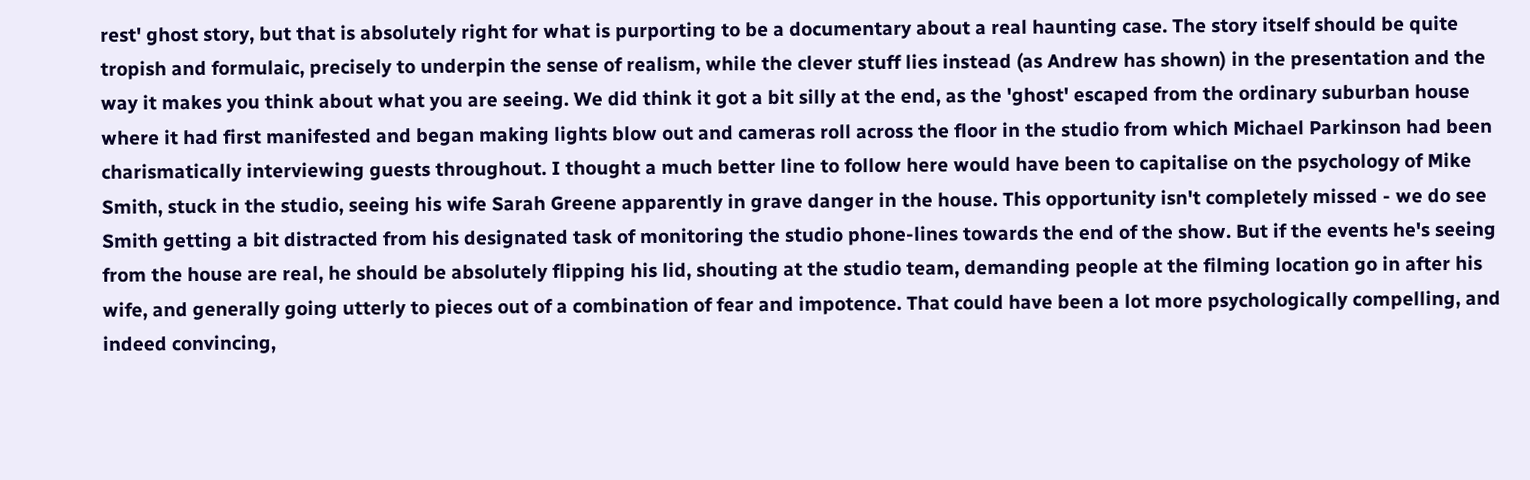rest' ghost story, but that is absolutely right for what is purporting to be a documentary about a real haunting case. The story itself should be quite tropish and formulaic, precisely to underpin the sense of realism, while the clever stuff lies instead (as Andrew has shown) in the presentation and the way it makes you think about what you are seeing. We did think it got a bit silly at the end, as the 'ghost' escaped from the ordinary suburban house where it had first manifested and began making lights blow out and cameras roll across the floor in the studio from which Michael Parkinson had been charismatically interviewing guests throughout. I thought a much better line to follow here would have been to capitalise on the psychology of Mike Smith, stuck in the studio, seeing his wife Sarah Greene apparently in grave danger in the house. This opportunity isn't completely missed - we do see Smith getting a bit distracted from his designated task of monitoring the studio phone-lines towards the end of the show. But if the events he's seeing from the house are real, he should be absolutely flipping his lid, shouting at the studio team, demanding people at the filming location go in after his wife, and generally going utterly to pieces out of a combination of fear and impotence. That could have been a lot more psychologically compelling, and indeed convincing,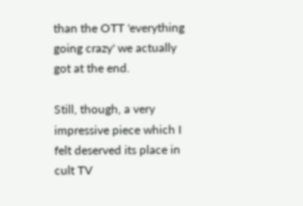than the OTT 'everything going crazy' we actually got at the end.

Still, though, a very impressive piece which I felt deserved its place in cult TV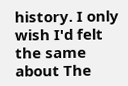history. I only wish I'd felt the same about The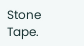Stone Tape.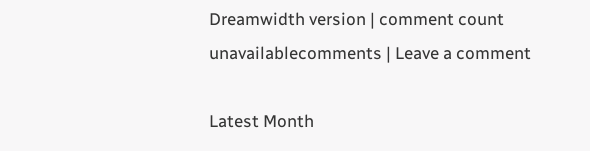Dreamwidth version | comment count unavailablecomments | Leave a comment

Latest Month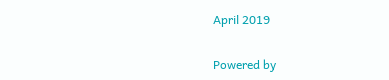April 2019


Powered by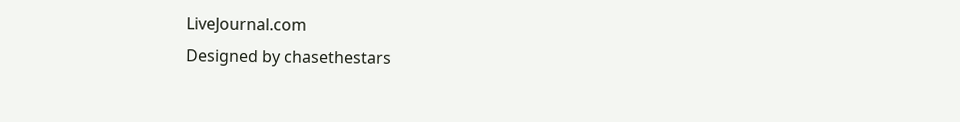LiveJournal.com
Designed by chasethestars